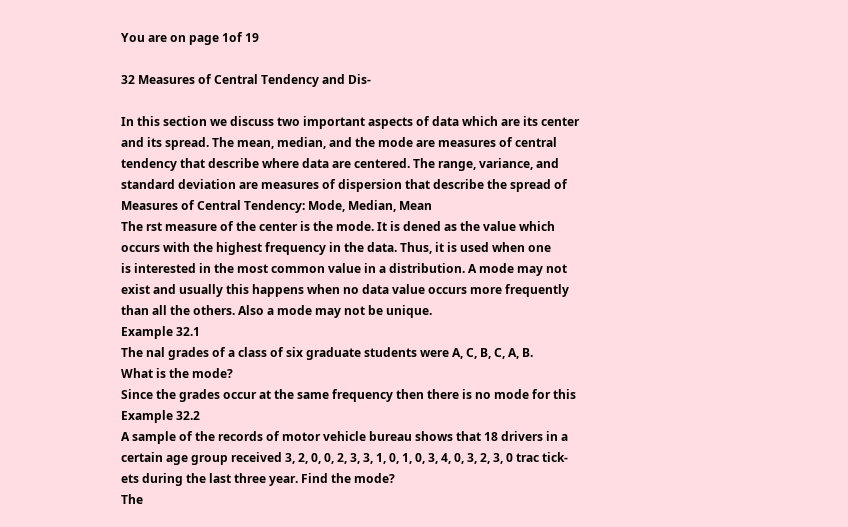You are on page 1of 19

32 Measures of Central Tendency and Dis-

In this section we discuss two important aspects of data which are its center
and its spread. The mean, median, and the mode are measures of central
tendency that describe where data are centered. The range, variance, and
standard deviation are measures of dispersion that describe the spread of
Measures of Central Tendency: Mode, Median, Mean
The rst measure of the center is the mode. It is dened as the value which
occurs with the highest frequency in the data. Thus, it is used when one
is interested in the most common value in a distribution. A mode may not
exist and usually this happens when no data value occurs more frequently
than all the others. Also a mode may not be unique.
Example 32.1
The nal grades of a class of six graduate students were A, C, B, C, A, B.
What is the mode?
Since the grades occur at the same frequency then there is no mode for this
Example 32.2
A sample of the records of motor vehicle bureau shows that 18 drivers in a
certain age group received 3, 2, 0, 0, 2, 3, 3, 1, 0, 1, 0, 3, 4, 0, 3, 2, 3, 0 trac tick-
ets during the last three year. Find the mode?
The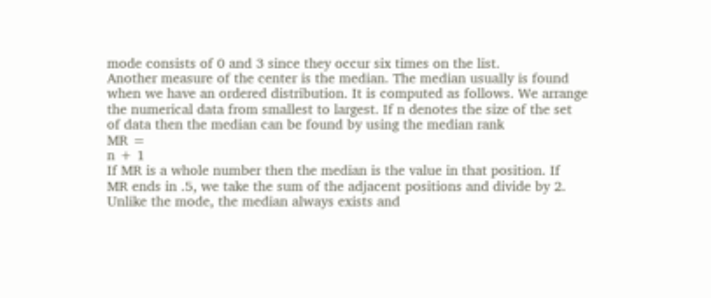mode consists of 0 and 3 since they occur six times on the list.
Another measure of the center is the median. The median usually is found
when we have an ordered distribution. It is computed as follows. We arrange
the numerical data from smallest to largest. If n denotes the size of the set
of data then the median can be found by using the median rank
MR =
n + 1
If MR is a whole number then the median is the value in that position. If
MR ends in .5, we take the sum of the adjacent positions and divide by 2.
Unlike the mode, the median always exists and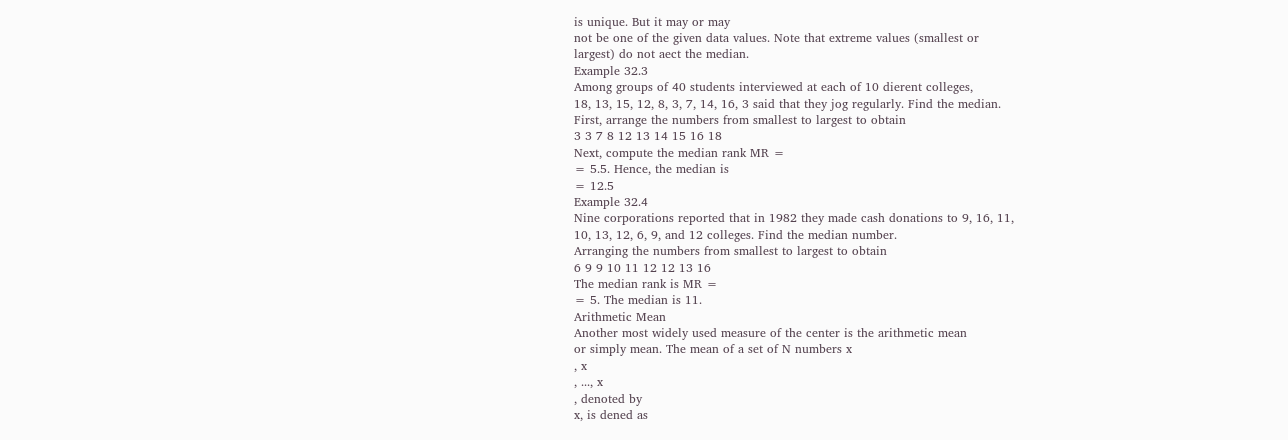is unique. But it may or may
not be one of the given data values. Note that extreme values (smallest or
largest) do not aect the median.
Example 32.3
Among groups of 40 students interviewed at each of 10 dierent colleges,
18, 13, 15, 12, 8, 3, 7, 14, 16, 3 said that they jog regularly. Find the median.
First, arrange the numbers from smallest to largest to obtain
3 3 7 8 12 13 14 15 16 18
Next, compute the median rank MR =
= 5.5. Hence, the median is
= 12.5
Example 32.4
Nine corporations reported that in 1982 they made cash donations to 9, 16, 11,
10, 13, 12, 6, 9, and 12 colleges. Find the median number.
Arranging the numbers from smallest to largest to obtain
6 9 9 10 11 12 12 13 16
The median rank is MR =
= 5. The median is 11.
Arithmetic Mean
Another most widely used measure of the center is the arithmetic mean
or simply mean. The mean of a set of N numbers x
, x
, ..., x
, denoted by
x, is dened as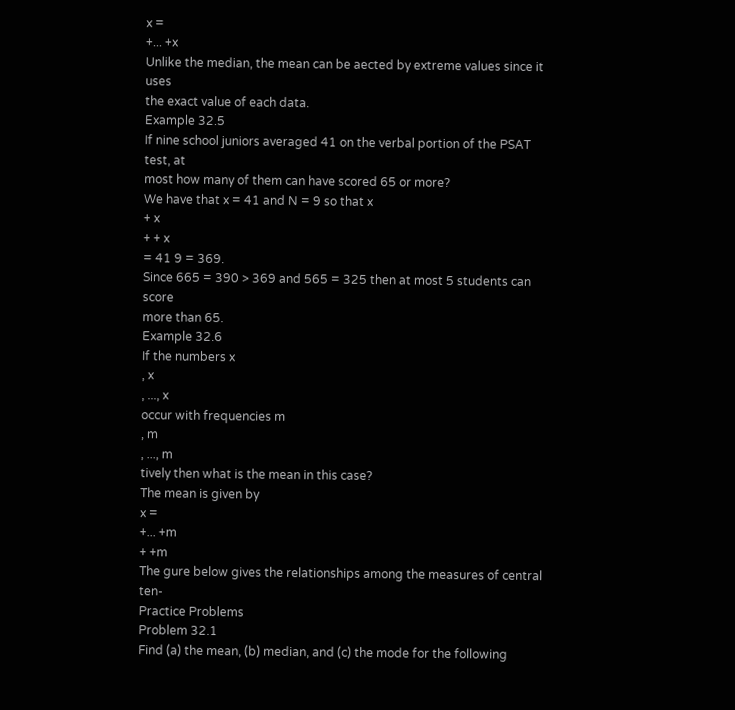x =
+... +x
Unlike the median, the mean can be aected by extreme values since it uses
the exact value of each data.
Example 32.5
If nine school juniors averaged 41 on the verbal portion of the PSAT test, at
most how many of them can have scored 65 or more?
We have that x = 41 and N = 9 so that x
+ x
+ + x
= 41 9 = 369.
Since 665 = 390 > 369 and 565 = 325 then at most 5 students can score
more than 65.
Example 32.6
If the numbers x
, x
, ..., x
occur with frequencies m
, m
, ..., m
tively then what is the mean in this case?
The mean is given by
x =
+... +m
+ +m
The gure below gives the relationships among the measures of central ten-
Practice Problems
Problem 32.1
Find (a) the mean, (b) median, and (c) the mode for the following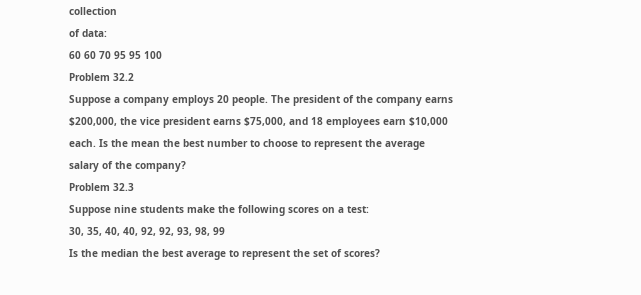collection
of data:
60 60 70 95 95 100
Problem 32.2
Suppose a company employs 20 people. The president of the company earns
$200,000, the vice president earns $75,000, and 18 employees earn $10,000
each. Is the mean the best number to choose to represent the average
salary of the company?
Problem 32.3
Suppose nine students make the following scores on a test:
30, 35, 40, 40, 92, 92, 93, 98, 99
Is the median the best average to represent the set of scores?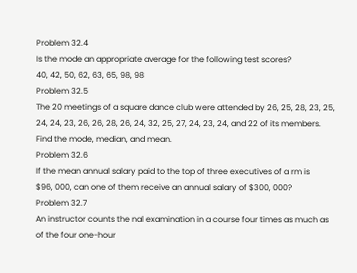Problem 32.4
Is the mode an appropriate average for the following test scores?
40, 42, 50, 62, 63, 65, 98, 98
Problem 32.5
The 20 meetings of a square dance club were attended by 26, 25, 28, 23, 25,
24, 24, 23, 26, 26, 28, 26, 24, 32, 25, 27, 24, 23, 24, and 22 of its members.
Find the mode, median, and mean.
Problem 32.6
If the mean annual salary paid to the top of three executives of a rm is
$96, 000, can one of them receive an annual salary of $300, 000?
Problem 32.7
An instructor counts the nal examination in a course four times as much as
of the four one-hour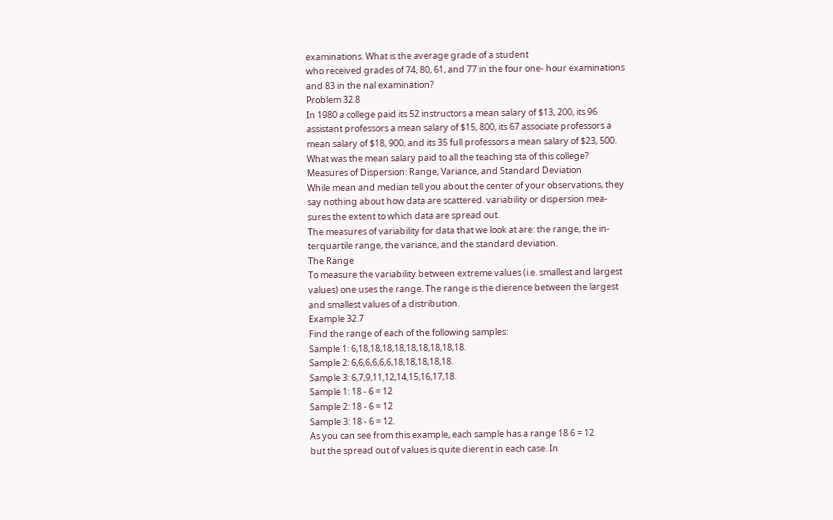examinations. What is the average grade of a student
who received grades of 74, 80, 61, and 77 in the four one- hour examinations
and 83 in the nal examination?
Problem 32.8
In 1980 a college paid its 52 instructors a mean salary of $13, 200, its 96
assistant professors a mean salary of $15, 800, its 67 associate professors a
mean salary of $18, 900, and its 35 full professors a mean salary of $23, 500.
What was the mean salary paid to all the teaching sta of this college?
Measures of Dispersion: Range, Variance, and Standard Deviation
While mean and median tell you about the center of your observations, they
say nothing about how data are scattered. variability or dispersion mea-
sures the extent to which data are spread out.
The measures of variability for data that we look at are: the range, the in-
terquartile range, the variance, and the standard deviation.
The Range
To measure the variability between extreme values (i.e. smallest and largest
values) one uses the range. The range is the dierence between the largest
and smallest values of a distribution.
Example 32.7
Find the range of each of the following samples:
Sample 1: 6,18,18,18,18,18,18,18,18,18.
Sample 2: 6,6,6,6,6,6,18,18,18,18,18.
Sample 3: 6,7,9,11,12,14,15,16,17,18.
Sample 1: 18 - 6 = 12
Sample 2: 18 - 6 = 12
Sample 3: 18 - 6 = 12.
As you can see from this example, each sample has a range 18 6 = 12
but the spread out of values is quite dierent in each case. In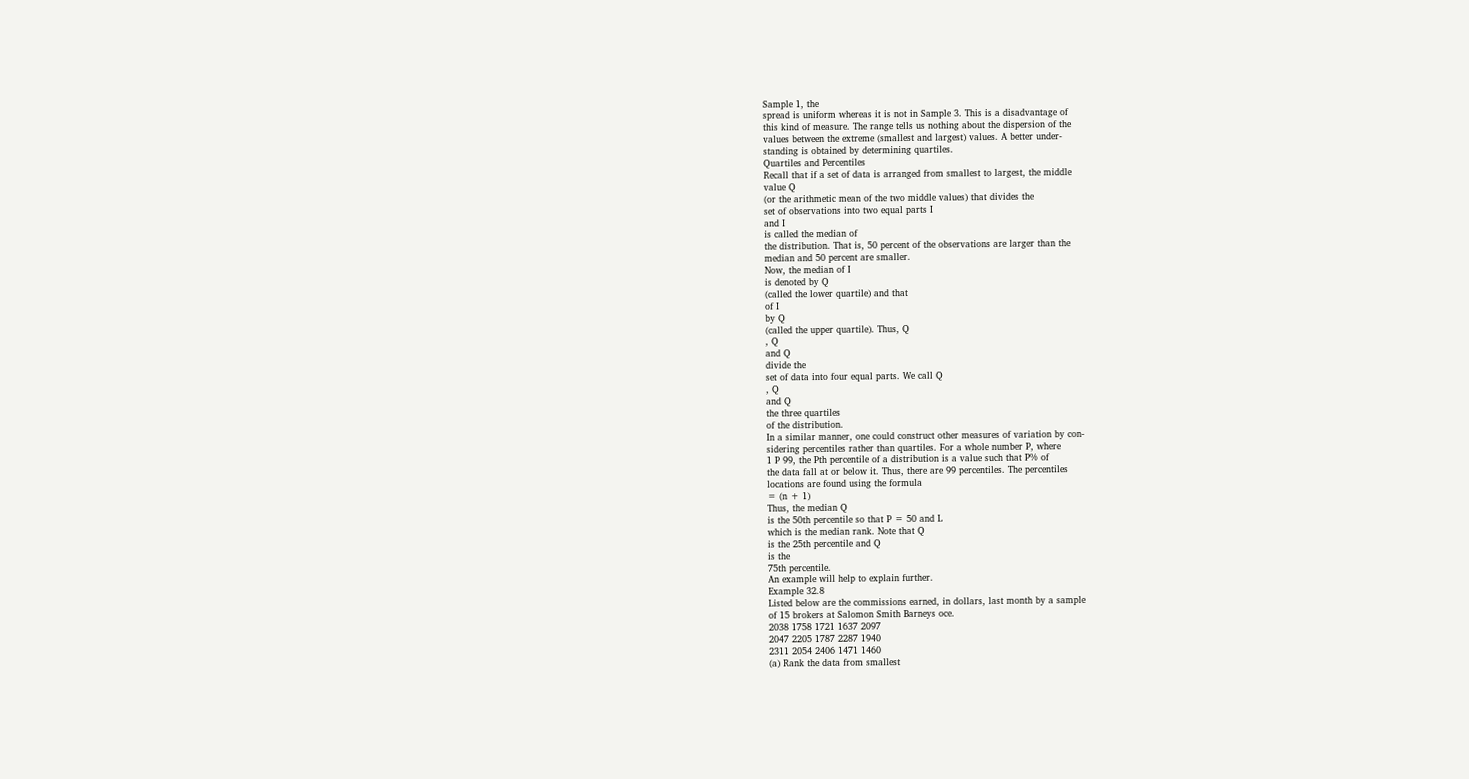Sample 1, the
spread is uniform whereas it is not in Sample 3. This is a disadvantage of
this kind of measure. The range tells us nothing about the dispersion of the
values between the extreme (smallest and largest) values. A better under-
standing is obtained by determining quartiles.
Quartiles and Percentiles
Recall that if a set of data is arranged from smallest to largest, the middle
value Q
(or the arithmetic mean of the two middle values) that divides the
set of observations into two equal parts I
and I
is called the median of
the distribution. That is, 50 percent of the observations are larger than the
median and 50 percent are smaller.
Now, the median of I
is denoted by Q
(called the lower quartile) and that
of I
by Q
(called the upper quartile). Thus, Q
, Q
and Q
divide the
set of data into four equal parts. We call Q
, Q
and Q
the three quartiles
of the distribution.
In a similar manner, one could construct other measures of variation by con-
sidering percentiles rather than quartiles. For a whole number P, where
1 P 99, the Pth percentile of a distribution is a value such that P% of
the data fall at or below it. Thus, there are 99 percentiles. The percentiles
locations are found using the formula
= (n + 1)
Thus, the median Q
is the 50th percentile so that P = 50 and L
which is the median rank. Note that Q
is the 25th percentile and Q
is the
75th percentile.
An example will help to explain further.
Example 32.8
Listed below are the commissions earned, in dollars, last month by a sample
of 15 brokers at Salomon Smith Barneys oce.
2038 1758 1721 1637 2097
2047 2205 1787 2287 1940
2311 2054 2406 1471 1460
(a) Rank the data from smallest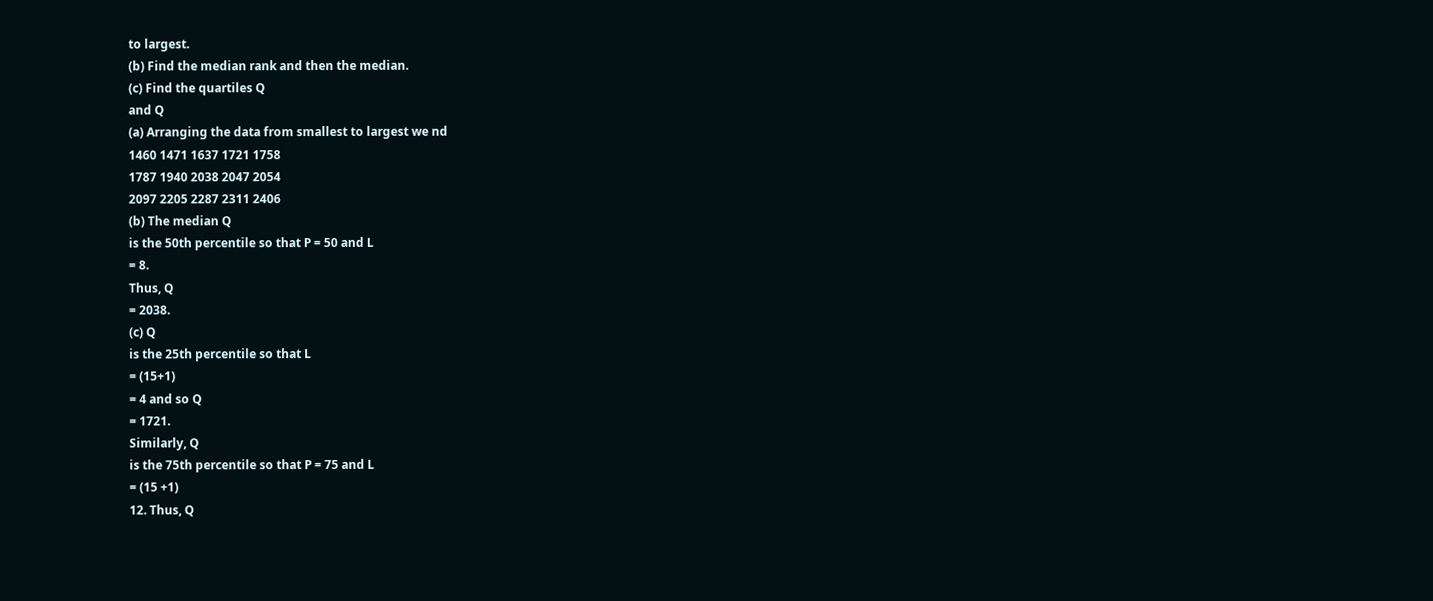to largest.
(b) Find the median rank and then the median.
(c) Find the quartiles Q
and Q
(a) Arranging the data from smallest to largest we nd
1460 1471 1637 1721 1758
1787 1940 2038 2047 2054
2097 2205 2287 2311 2406
(b) The median Q
is the 50th percentile so that P = 50 and L
= 8.
Thus, Q
= 2038.
(c) Q
is the 25th percentile so that L
= (15+1)
= 4 and so Q
= 1721.
Similarly, Q
is the 75th percentile so that P = 75 and L
= (15 +1)
12. Thus, Q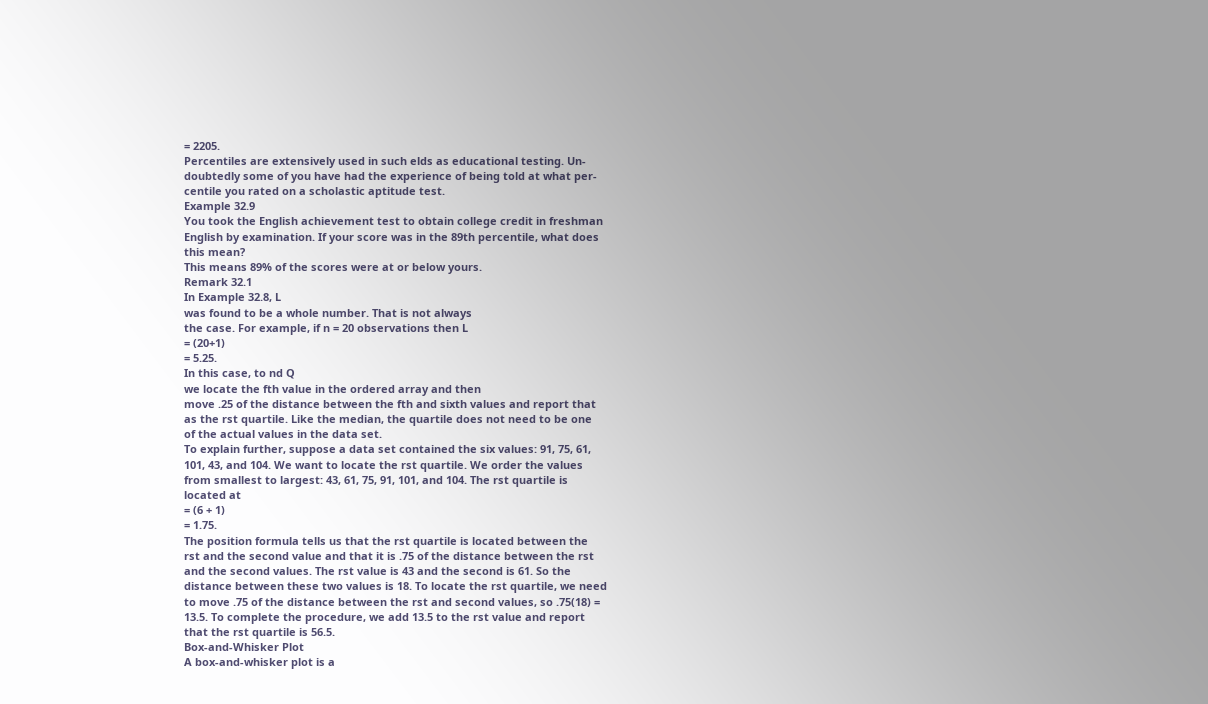= 2205.
Percentiles are extensively used in such elds as educational testing. Un-
doubtedly some of you have had the experience of being told at what per-
centile you rated on a scholastic aptitude test.
Example 32.9
You took the English achievement test to obtain college credit in freshman
English by examination. If your score was in the 89th percentile, what does
this mean?
This means 89% of the scores were at or below yours.
Remark 32.1
In Example 32.8, L
was found to be a whole number. That is not always
the case. For example, if n = 20 observations then L
= (20+1)
= 5.25.
In this case, to nd Q
we locate the fth value in the ordered array and then
move .25 of the distance between the fth and sixth values and report that
as the rst quartile. Like the median, the quartile does not need to be one
of the actual values in the data set.
To explain further, suppose a data set contained the six values: 91, 75, 61,
101, 43, and 104. We want to locate the rst quartile. We order the values
from smallest to largest: 43, 61, 75, 91, 101, and 104. The rst quartile is
located at
= (6 + 1)
= 1.75.
The position formula tells us that the rst quartile is located between the
rst and the second value and that it is .75 of the distance between the rst
and the second values. The rst value is 43 and the second is 61. So the
distance between these two values is 18. To locate the rst quartile, we need
to move .75 of the distance between the rst and second values, so .75(18) =
13.5. To complete the procedure, we add 13.5 to the rst value and report
that the rst quartile is 56.5.
Box-and-Whisker Plot
A box-and-whisker plot is a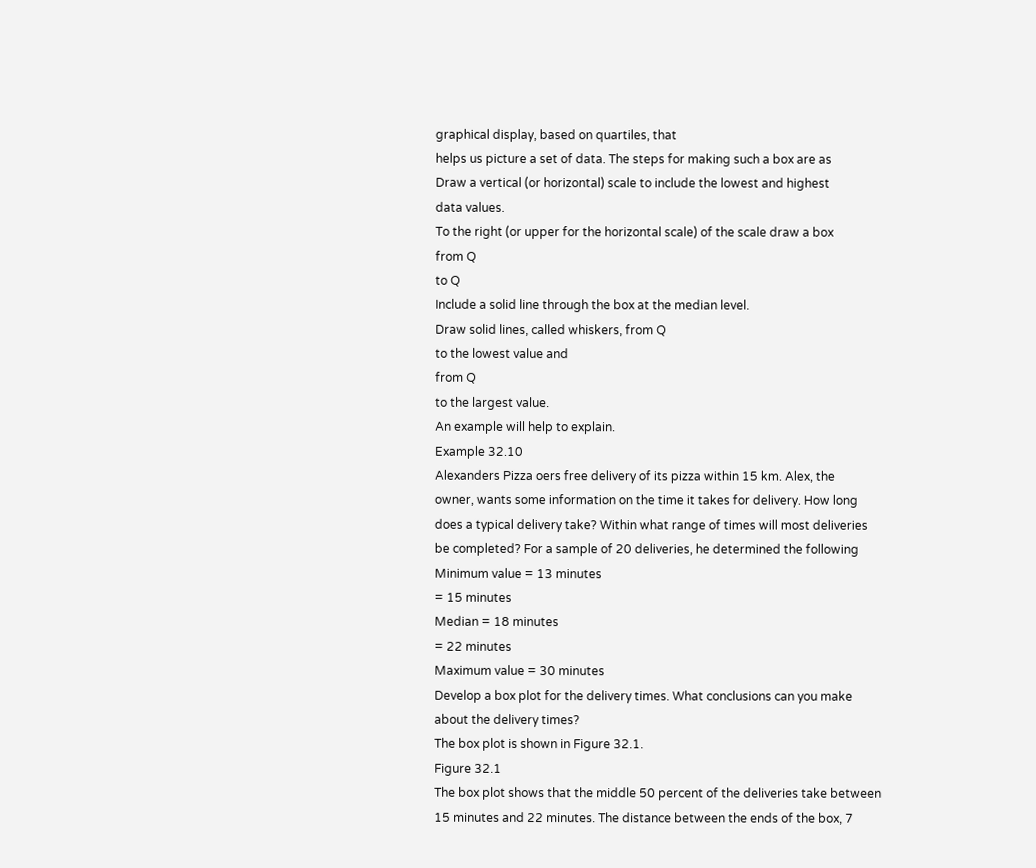graphical display, based on quartiles, that
helps us picture a set of data. The steps for making such a box are as
Draw a vertical (or horizontal) scale to include the lowest and highest
data values.
To the right (or upper for the horizontal scale) of the scale draw a box
from Q
to Q
Include a solid line through the box at the median level.
Draw solid lines, called whiskers, from Q
to the lowest value and
from Q
to the largest value.
An example will help to explain.
Example 32.10
Alexanders Pizza oers free delivery of its pizza within 15 km. Alex, the
owner, wants some information on the time it takes for delivery. How long
does a typical delivery take? Within what range of times will most deliveries
be completed? For a sample of 20 deliveries, he determined the following
Minimum value = 13 minutes
= 15 minutes
Median = 18 minutes
= 22 minutes
Maximum value = 30 minutes
Develop a box plot for the delivery times. What conclusions can you make
about the delivery times?
The box plot is shown in Figure 32.1.
Figure 32.1
The box plot shows that the middle 50 percent of the deliveries take between
15 minutes and 22 minutes. The distance between the ends of the box, 7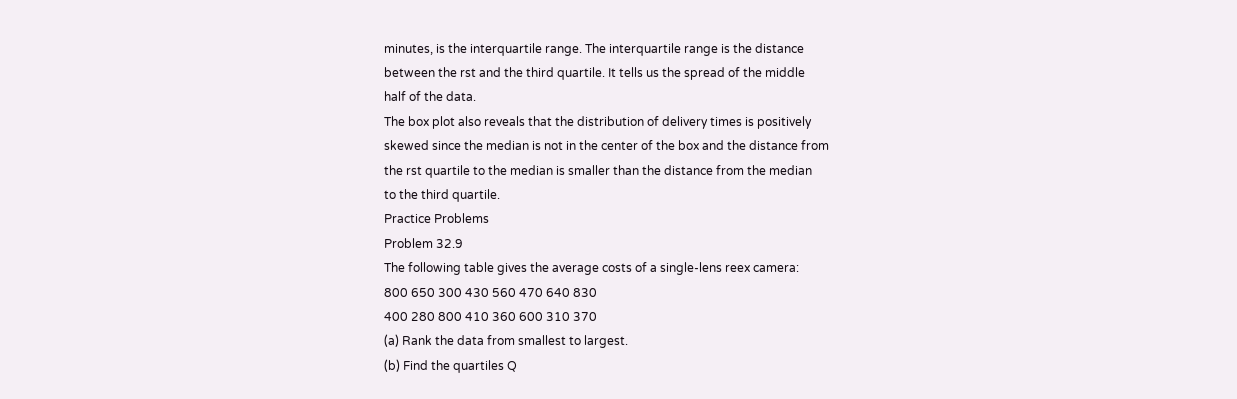minutes, is the interquartile range. The interquartile range is the distance
between the rst and the third quartile. It tells us the spread of the middle
half of the data.
The box plot also reveals that the distribution of delivery times is positively
skewed since the median is not in the center of the box and the distance from
the rst quartile to the median is smaller than the distance from the median
to the third quartile.
Practice Problems
Problem 32.9
The following table gives the average costs of a single-lens reex camera:
800 650 300 430 560 470 640 830
400 280 800 410 360 600 310 370
(a) Rank the data from smallest to largest.
(b) Find the quartiles Q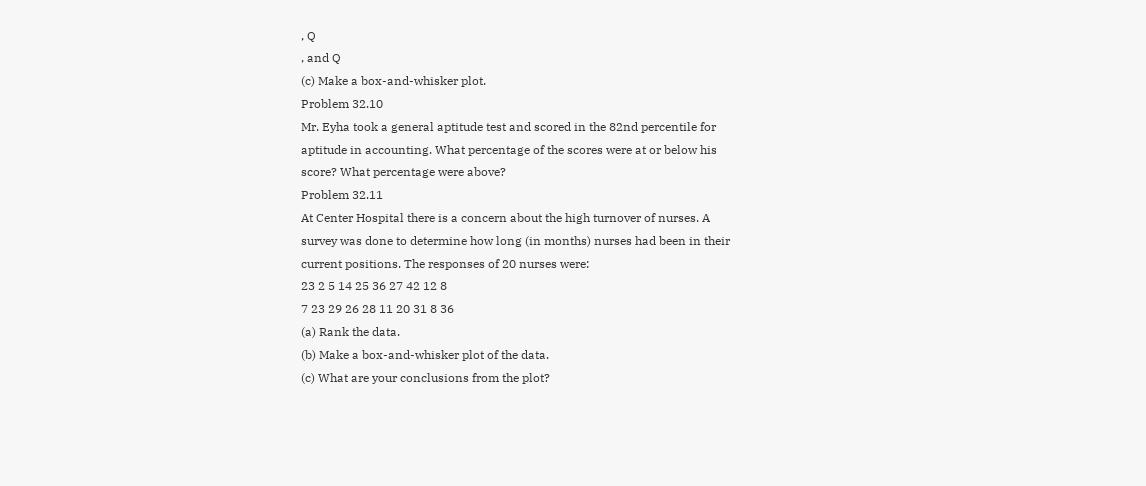, Q
, and Q
(c) Make a box-and-whisker plot.
Problem 32.10
Mr. Eyha took a general aptitude test and scored in the 82nd percentile for
aptitude in accounting. What percentage of the scores were at or below his
score? What percentage were above?
Problem 32.11
At Center Hospital there is a concern about the high turnover of nurses. A
survey was done to determine how long (in months) nurses had been in their
current positions. The responses of 20 nurses were:
23 2 5 14 25 36 27 42 12 8
7 23 29 26 28 11 20 31 8 36
(a) Rank the data.
(b) Make a box-and-whisker plot of the data.
(c) What are your conclusions from the plot?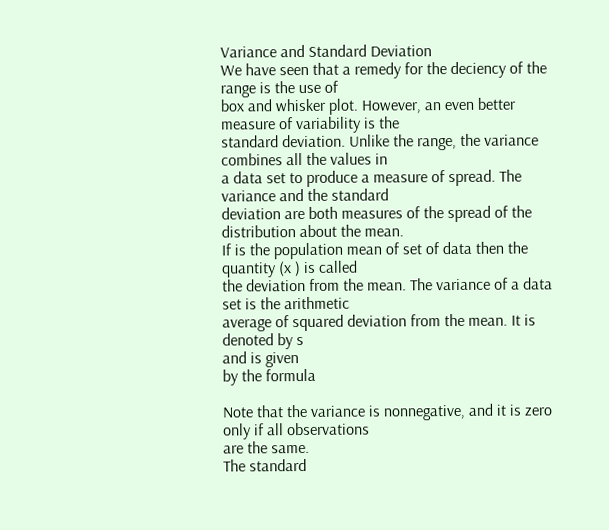Variance and Standard Deviation
We have seen that a remedy for the deciency of the range is the use of
box and whisker plot. However, an even better measure of variability is the
standard deviation. Unlike the range, the variance combines all the values in
a data set to produce a measure of spread. The variance and the standard
deviation are both measures of the spread of the distribution about the mean.
If is the population mean of set of data then the quantity (x ) is called
the deviation from the mean. The variance of a data set is the arithmetic
average of squared deviation from the mean. It is denoted by s
and is given
by the formula

Note that the variance is nonnegative, and it is zero only if all observations
are the same.
The standard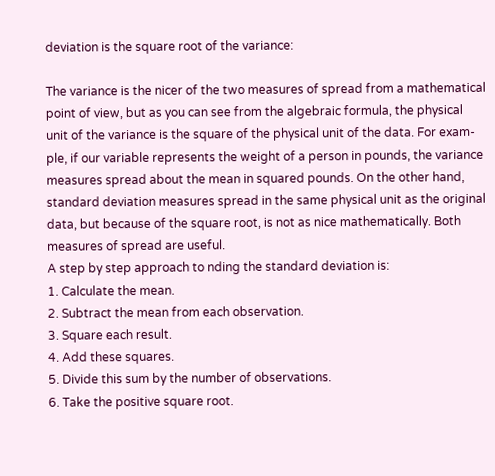deviation is the square root of the variance:

The variance is the nicer of the two measures of spread from a mathematical
point of view, but as you can see from the algebraic formula, the physical
unit of the variance is the square of the physical unit of the data. For exam-
ple, if our variable represents the weight of a person in pounds, the variance
measures spread about the mean in squared pounds. On the other hand,
standard deviation measures spread in the same physical unit as the original
data, but because of the square root, is not as nice mathematically. Both
measures of spread are useful.
A step by step approach to nding the standard deviation is:
1. Calculate the mean.
2. Subtract the mean from each observation.
3. Square each result.
4. Add these squares.
5. Divide this sum by the number of observations.
6. Take the positive square root.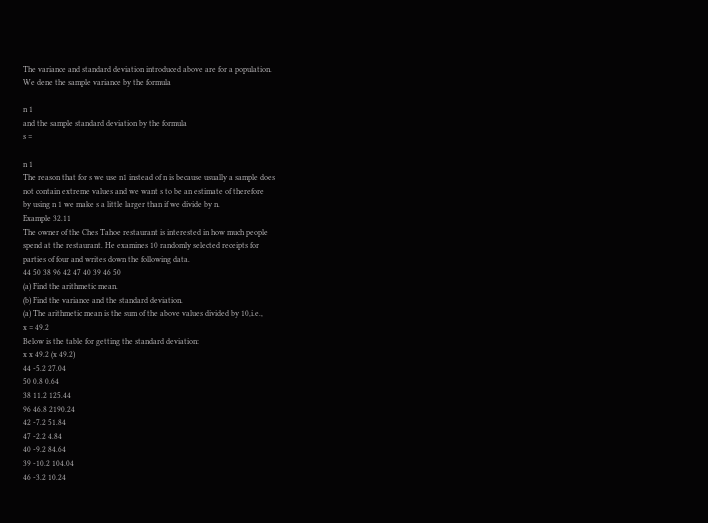The variance and standard deviation introduced above are for a population.
We dene the sample variance by the formula

n 1
and the sample standard deviation by the formula
s =

n 1
The reason that for s we use n1 instead of n is because usually a sample does
not contain extreme values and we want s to be an estimate of therefore
by using n 1 we make s a little larger than if we divide by n.
Example 32.11
The owner of the Ches Tahoe restaurant is interested in how much people
spend at the restaurant. He examines 10 randomly selected receipts for
parties of four and writes down the following data.
44 50 38 96 42 47 40 39 46 50
(a) Find the arithmetic mean.
(b) Find the variance and the standard deviation.
(a) The arithmetic mean is the sum of the above values divided by 10,i.e.,
x = 49.2
Below is the table for getting the standard deviation:
x x 49.2 (x 49.2)
44 -5.2 27.04
50 0.8 0.64
38 11.2 125.44
96 46.8 2190.24
42 -7.2 51.84
47 -2.2 4.84
40 -9.2 84.64
39 -10.2 104.04
46 -3.2 10.24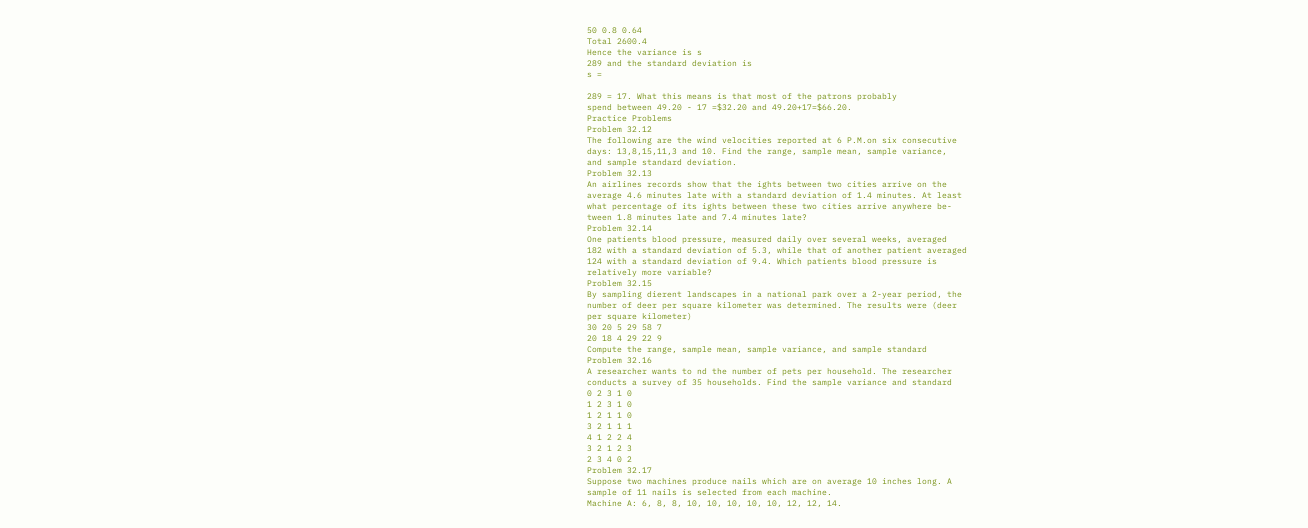50 0.8 0.64
Total 2600.4
Hence the variance is s
289 and the standard deviation is
s =

289 = 17. What this means is that most of the patrons probably
spend between 49.20 - 17 =$32.20 and 49.20+17=$66.20.
Practice Problems
Problem 32.12
The following are the wind velocities reported at 6 P.M.on six consecutive
days: 13,8,15,11,3 and 10. Find the range, sample mean, sample variance,
and sample standard deviation.
Problem 32.13
An airlines records show that the ights between two cities arrive on the
average 4.6 minutes late with a standard deviation of 1.4 minutes. At least
what percentage of its ights between these two cities arrive anywhere be-
tween 1.8 minutes late and 7.4 minutes late?
Problem 32.14
One patients blood pressure, measured daily over several weeks, averaged
182 with a standard deviation of 5.3, while that of another patient averaged
124 with a standard deviation of 9.4. Which patients blood pressure is
relatively more variable?
Problem 32.15
By sampling dierent landscapes in a national park over a 2-year period, the
number of deer per square kilometer was determined. The results were (deer
per square kilometer)
30 20 5 29 58 7
20 18 4 29 22 9
Compute the range, sample mean, sample variance, and sample standard
Problem 32.16
A researcher wants to nd the number of pets per household. The researcher
conducts a survey of 35 households. Find the sample variance and standard
0 2 3 1 0
1 2 3 1 0
1 2 1 1 0
3 2 1 1 1
4 1 2 2 4
3 2 1 2 3
2 3 4 0 2
Problem 32.17
Suppose two machines produce nails which are on average 10 inches long. A
sample of 11 nails is selected from each machine.
Machine A: 6, 8, 8, 10, 10, 10, 10, 10, 12, 12, 14.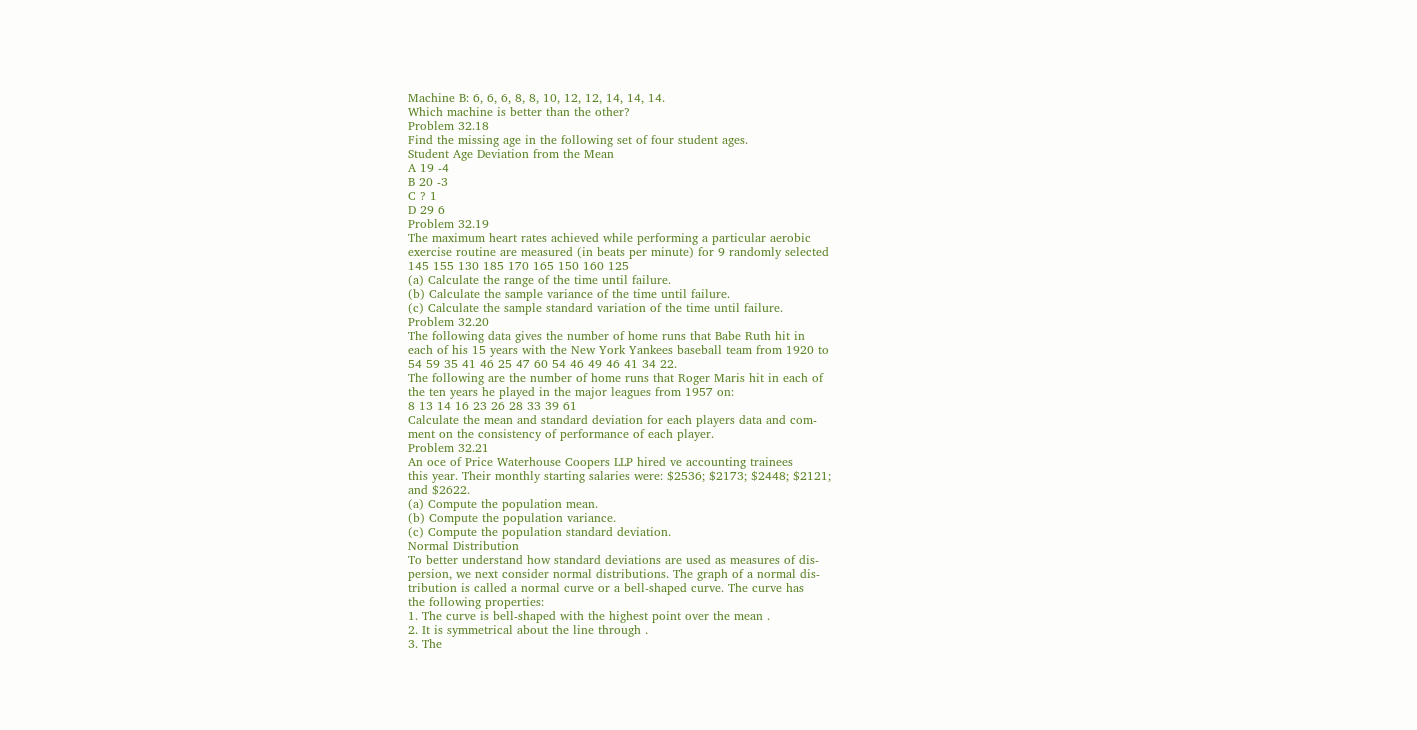Machine B: 6, 6, 6, 8, 8, 10, 12, 12, 14, 14, 14.
Which machine is better than the other?
Problem 32.18
Find the missing age in the following set of four student ages.
Student Age Deviation from the Mean
A 19 -4
B 20 -3
C ? 1
D 29 6
Problem 32.19
The maximum heart rates achieved while performing a particular aerobic
exercise routine are measured (in beats per minute) for 9 randomly selected
145 155 130 185 170 165 150 160 125
(a) Calculate the range of the time until failure.
(b) Calculate the sample variance of the time until failure.
(c) Calculate the sample standard variation of the time until failure.
Problem 32.20
The following data gives the number of home runs that Babe Ruth hit in
each of his 15 years with the New York Yankees baseball team from 1920 to
54 59 35 41 46 25 47 60 54 46 49 46 41 34 22.
The following are the number of home runs that Roger Maris hit in each of
the ten years he played in the major leagues from 1957 on:
8 13 14 16 23 26 28 33 39 61
Calculate the mean and standard deviation for each players data and com-
ment on the consistency of performance of each player.
Problem 32.21
An oce of Price Waterhouse Coopers LLP hired ve accounting trainees
this year. Their monthly starting salaries were: $2536; $2173; $2448; $2121;
and $2622.
(a) Compute the population mean.
(b) Compute the population variance.
(c) Compute the population standard deviation.
Normal Distribution
To better understand how standard deviations are used as measures of dis-
persion, we next consider normal distributions. The graph of a normal dis-
tribution is called a normal curve or a bell-shaped curve. The curve has
the following properties:
1. The curve is bell-shaped with the highest point over the mean .
2. It is symmetrical about the line through .
3. The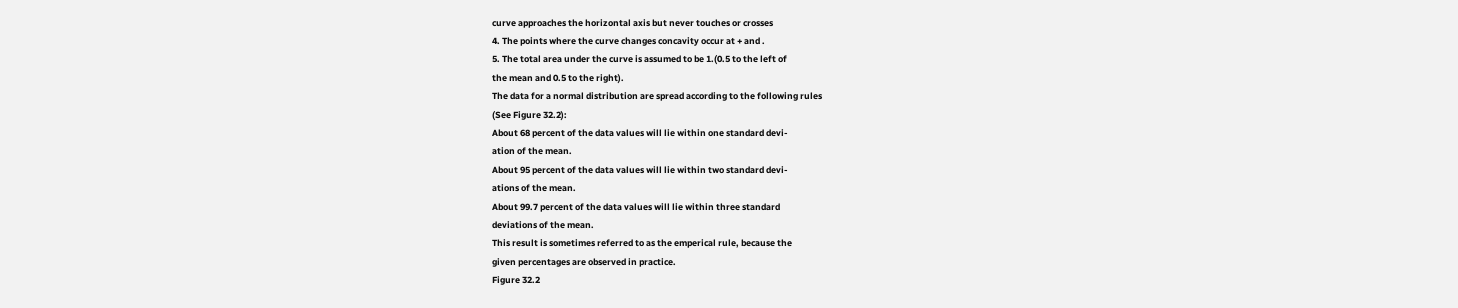curve approaches the horizontal axis but never touches or crosses
4. The points where the curve changes concavity occur at + and .
5. The total area under the curve is assumed to be 1.(0.5 to the left of
the mean and 0.5 to the right).
The data for a normal distribution are spread according to the following rules
(See Figure 32.2):
About 68 percent of the data values will lie within one standard devi-
ation of the mean.
About 95 percent of the data values will lie within two standard devi-
ations of the mean.
About 99.7 percent of the data values will lie within three standard
deviations of the mean.
This result is sometimes referred to as the emperical rule, because the
given percentages are observed in practice.
Figure 32.2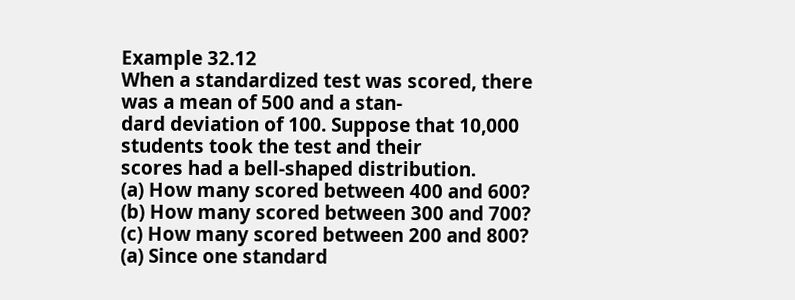Example 32.12
When a standardized test was scored, there was a mean of 500 and a stan-
dard deviation of 100. Suppose that 10,000 students took the test and their
scores had a bell-shaped distribution.
(a) How many scored between 400 and 600?
(b) How many scored between 300 and 700?
(c) How many scored between 200 and 800?
(a) Since one standard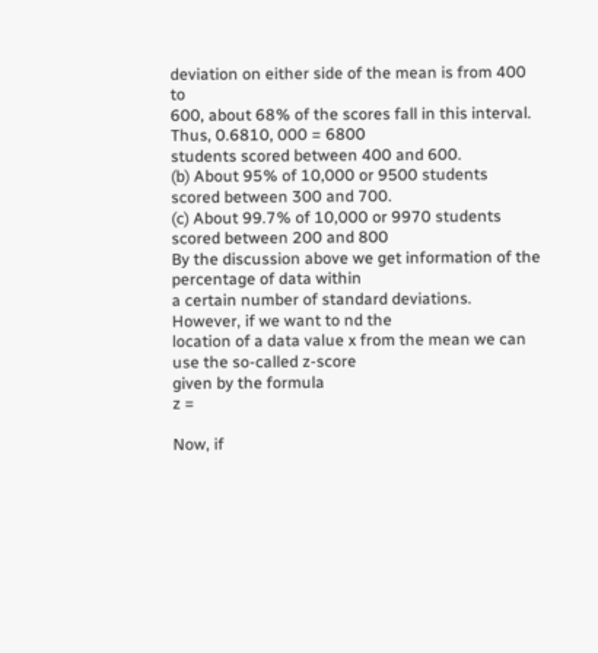deviation on either side of the mean is from 400 to
600, about 68% of the scores fall in this interval. Thus, 0.6810, 000 = 6800
students scored between 400 and 600.
(b) About 95% of 10,000 or 9500 students scored between 300 and 700.
(c) About 99.7% of 10,000 or 9970 students scored between 200 and 800
By the discussion above we get information of the percentage of data within
a certain number of standard deviations. However, if we want to nd the
location of a data value x from the mean we can use the so-called z-score
given by the formula
z =

Now, if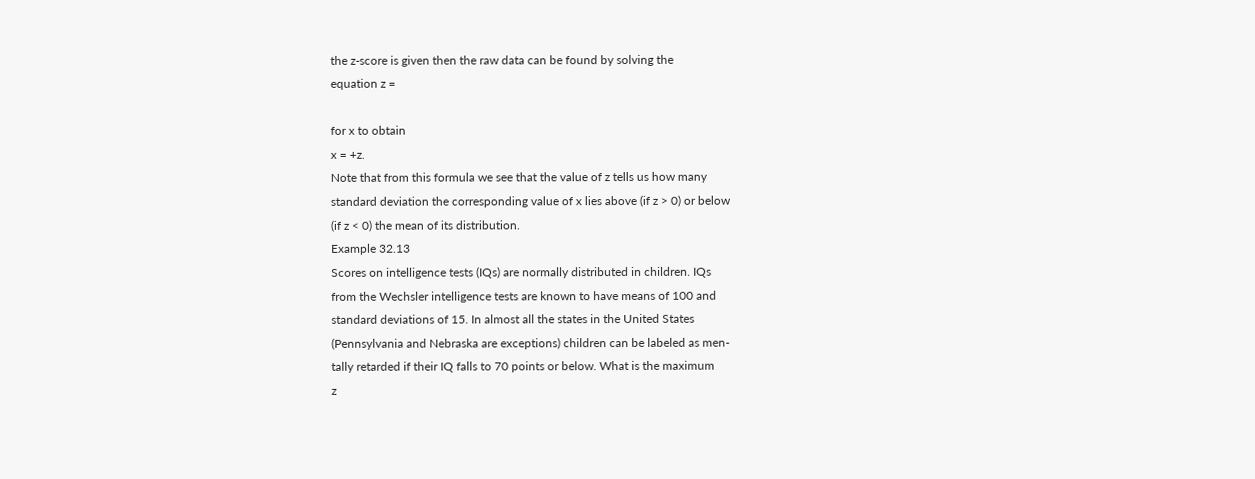the z-score is given then the raw data can be found by solving the
equation z =

for x to obtain
x = +z.
Note that from this formula we see that the value of z tells us how many
standard deviation the corresponding value of x lies above (if z > 0) or below
(if z < 0) the mean of its distribution.
Example 32.13
Scores on intelligence tests (IQs) are normally distributed in children. IQs
from the Wechsler intelligence tests are known to have means of 100 and
standard deviations of 15. In almost all the states in the United States
(Pennsylvania and Nebraska are exceptions) children can be labeled as men-
tally retarded if their IQ falls to 70 points or below. What is the maximum
z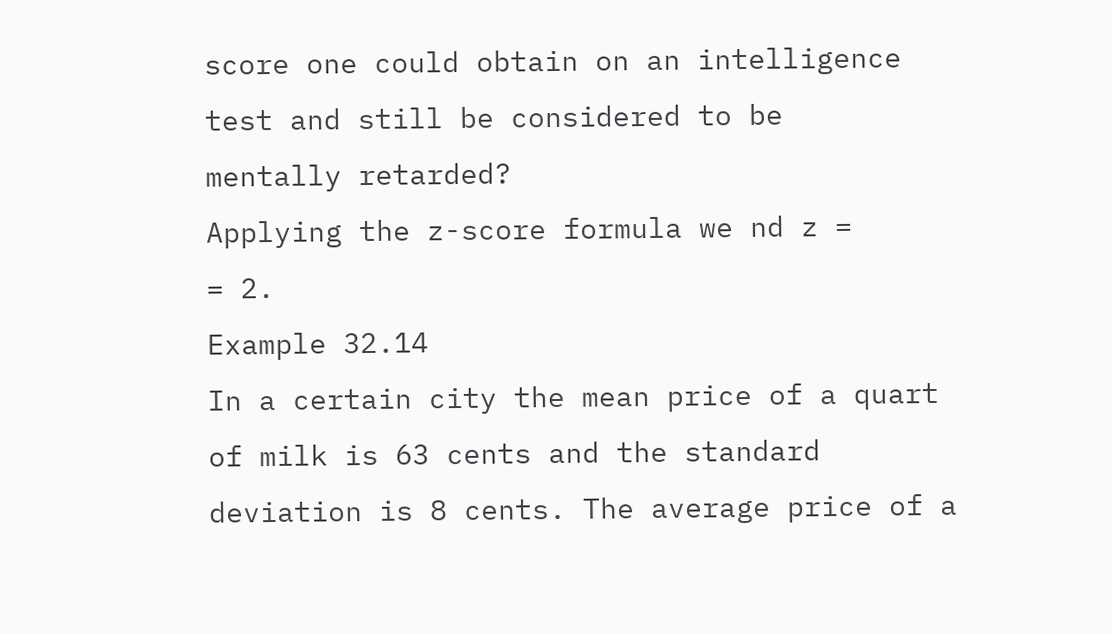score one could obtain on an intelligence test and still be considered to be
mentally retarded?
Applying the z-score formula we nd z =
= 2.
Example 32.14
In a certain city the mean price of a quart of milk is 63 cents and the standard
deviation is 8 cents. The average price of a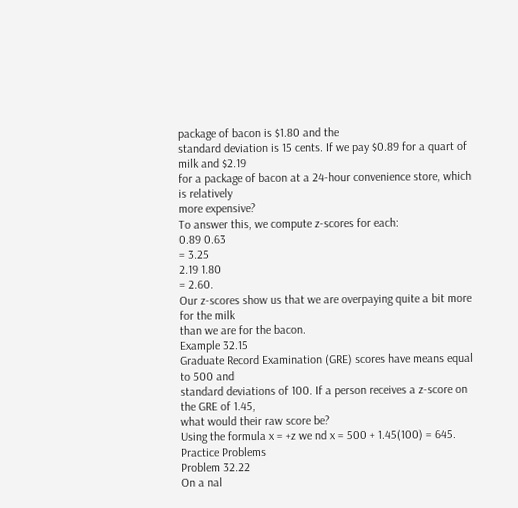package of bacon is $1.80 and the
standard deviation is 15 cents. If we pay $0.89 for a quart of milk and $2.19
for a package of bacon at a 24-hour convenience store, which is relatively
more expensive?
To answer this, we compute z-scores for each:
0.89 0.63
= 3.25
2.19 1.80
= 2.60.
Our z-scores show us that we are overpaying quite a bit more for the milk
than we are for the bacon.
Example 32.15
Graduate Record Examination (GRE) scores have means equal to 500 and
standard deviations of 100. If a person receives a z-score on the GRE of 1.45,
what would their raw score be?
Using the formula x = +z we nd x = 500 + 1.45(100) = 645.
Practice Problems
Problem 32.22
On a nal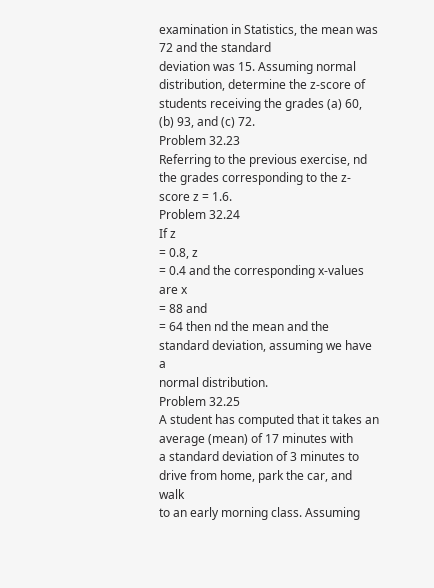examination in Statistics, the mean was 72 and the standard
deviation was 15. Assuming normal distribution, determine the z-score of
students receiving the grades (a) 60, (b) 93, and (c) 72.
Problem 32.23
Referring to the previous exercise, nd the grades corresponding to the z-
score z = 1.6.
Problem 32.24
If z
= 0.8, z
= 0.4 and the corresponding x-values are x
= 88 and
= 64 then nd the mean and the standard deviation, assuming we have a
normal distribution.
Problem 32.25
A student has computed that it takes an average (mean) of 17 minutes with
a standard deviation of 3 minutes to drive from home, park the car, and walk
to an early morning class. Assuming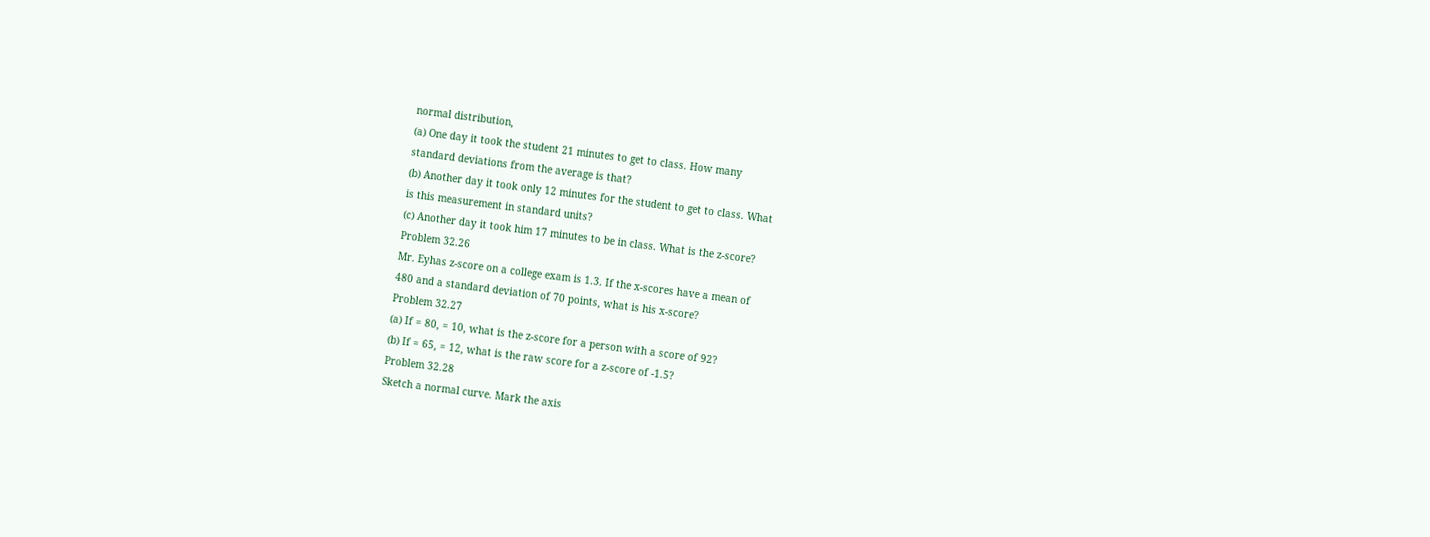normal distribution,
(a) One day it took the student 21 minutes to get to class. How many
standard deviations from the average is that?
(b) Another day it took only 12 minutes for the student to get to class. What
is this measurement in standard units?
(c) Another day it took him 17 minutes to be in class. What is the z-score?
Problem 32.26
Mr. Eyhas z-score on a college exam is 1.3. If the x-scores have a mean of
480 and a standard deviation of 70 points, what is his x-score?
Problem 32.27
(a) If = 80, = 10, what is the z-score for a person with a score of 92?
(b) If = 65, = 12, what is the raw score for a z-score of -1.5?
Problem 32.28
Sketch a normal curve. Mark the axis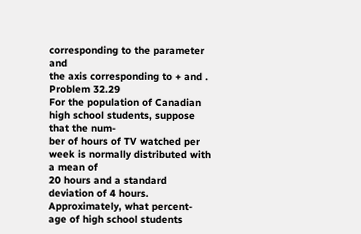corresponding to the parameter and
the axis corresponding to + and .
Problem 32.29
For the population of Canadian high school students, suppose that the num-
ber of hours of TV watched per week is normally distributed with a mean of
20 hours and a standard deviation of 4 hours. Approximately, what percent-
age of high school students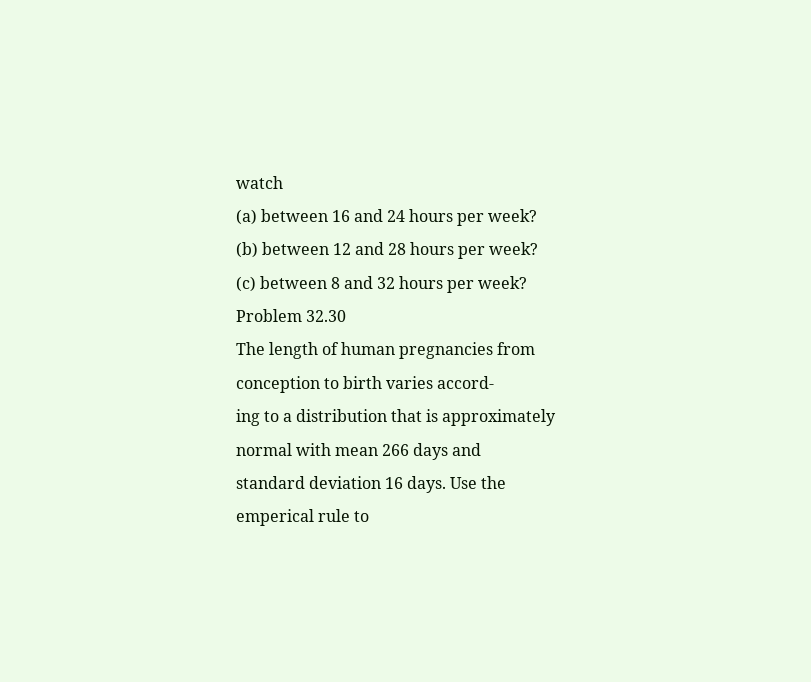watch
(a) between 16 and 24 hours per week?
(b) between 12 and 28 hours per week?
(c) between 8 and 32 hours per week?
Problem 32.30
The length of human pregnancies from conception to birth varies accord-
ing to a distribution that is approximately normal with mean 266 days and
standard deviation 16 days. Use the emperical rule to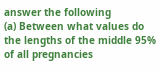answer the following
(a) Between what values do the lengths of the middle 95% of all pregnancies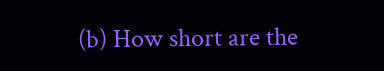(b) How short are the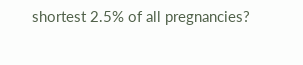shortest 2.5% of all pregnancies?